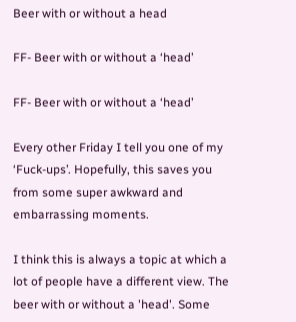Beer with or without a head

FF- Beer with or without a ‘head’

FF- Beer with or without a ‘head’

Every other Friday I tell you one of my ‘Fuck-ups’. Hopefully, this saves you from some super awkward and embarrassing moments.

I think this is always a topic at which a lot of people have a different view. The beer with or without a 'head'. Some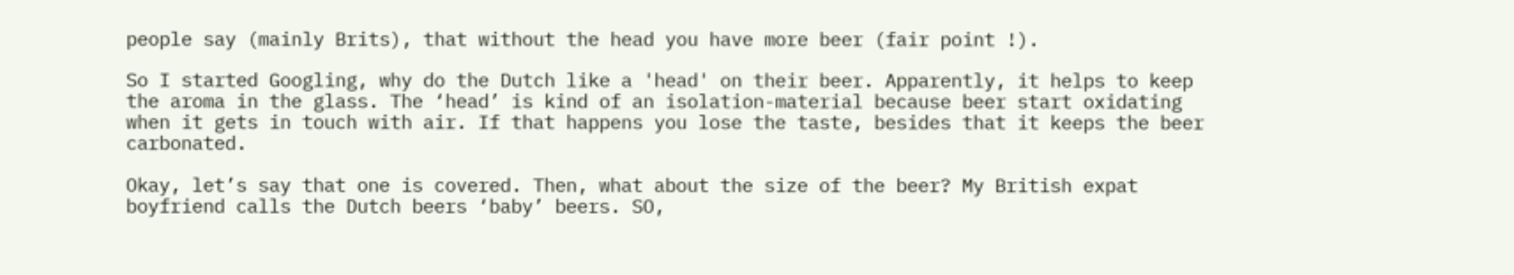people say (mainly Brits), that without the head you have more beer (fair point !).

So I started Googling, why do the Dutch like a 'head' on their beer. Apparently, it helps to keep the aroma in the glass. The ‘head’ is kind of an isolation-material because beer start oxidating when it gets in touch with air. If that happens you lose the taste, besides that it keeps the beer carbonated.

Okay, let’s say that one is covered. Then, what about the size of the beer? My British expat boyfriend calls the Dutch beers ‘baby’ beers. SO,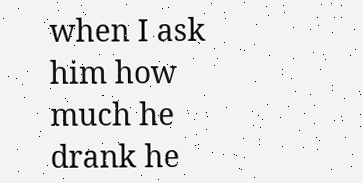when I ask him how much he drank he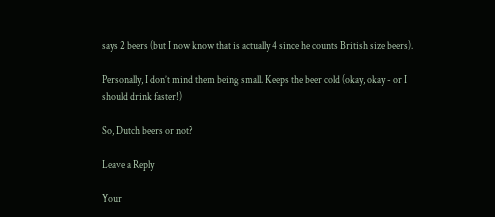says 2 beers (but I now know that is actually 4 since he counts British size beers).

Personally, I don’t mind them being small. Keeps the beer cold (okay, okay - or I should drink faster!)

So, Dutch beers or not?

Leave a Reply

Your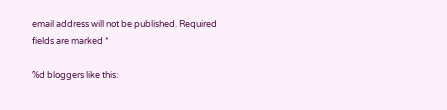email address will not be published. Required fields are marked *

%d bloggers like this: